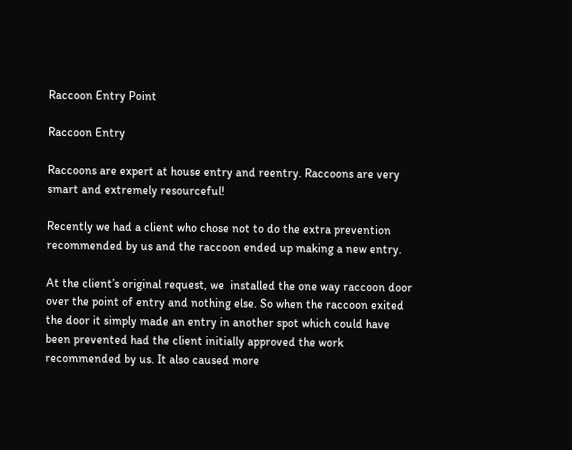Raccoon Entry Point

Raccoon Entry

Raccoons are expert at house entry and reentry. Raccoons are very smart and extremely resourceful!

Recently we had a client who chose not to do the extra prevention recommended by us and the raccoon ended up making a new entry.

At the client’s original request, we  installed the one way raccoon door over the point of entry and nothing else. So when the raccoon exited the door it simply made an entry in another spot which could have been prevented had the client initially approved the work recommended by us. It also caused more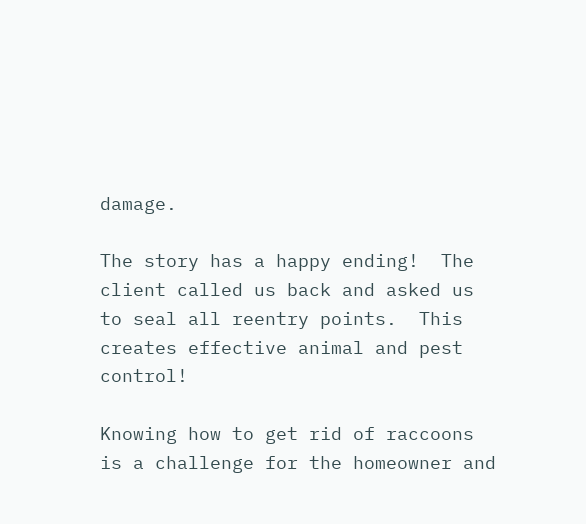damage.

The story has a happy ending!  The client called us back and asked us to seal all reentry points.  This creates effective animal and pest control!

Knowing how to get rid of raccoons is a challenge for the homeowner and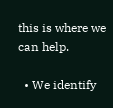this is where we can help.

  • We identify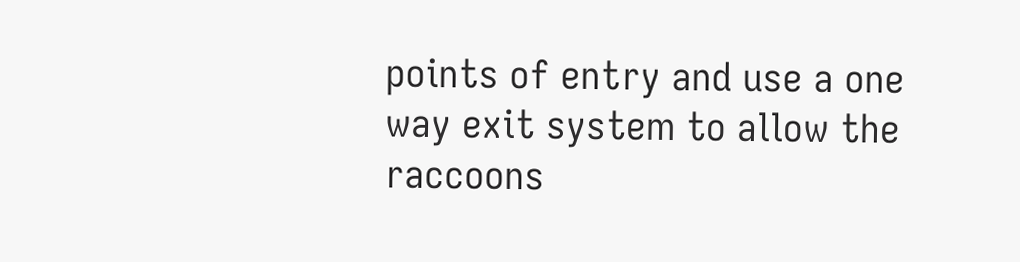points of entry and use a one way exit system to allow the raccoons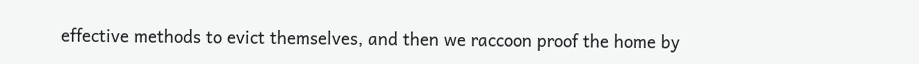effective methods to evict themselves, and then we raccoon proof the home by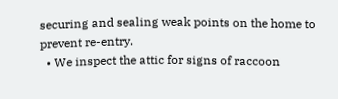securing and sealing weak points on the home to prevent re-entry.
  • We inspect the attic for signs of raccoon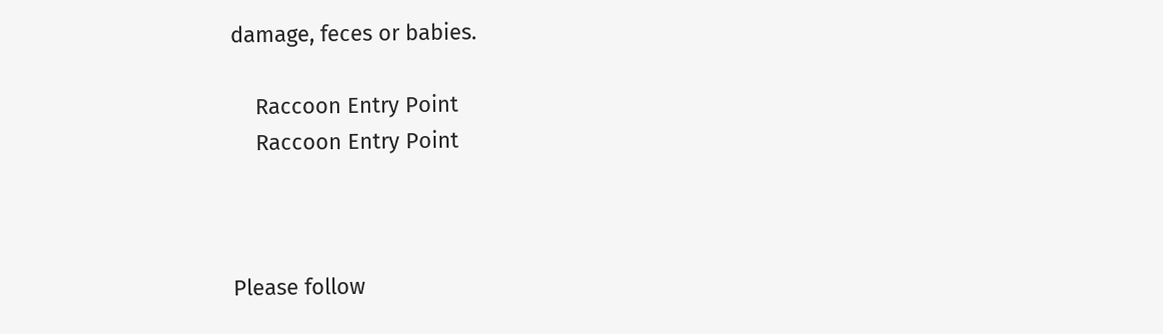damage, feces or babies.

    Raccoon Entry Point
    Raccoon Entry Point



Please follow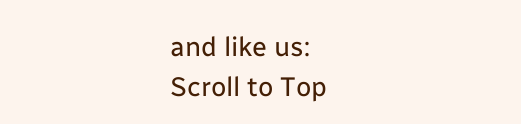and like us:
Scroll to Top